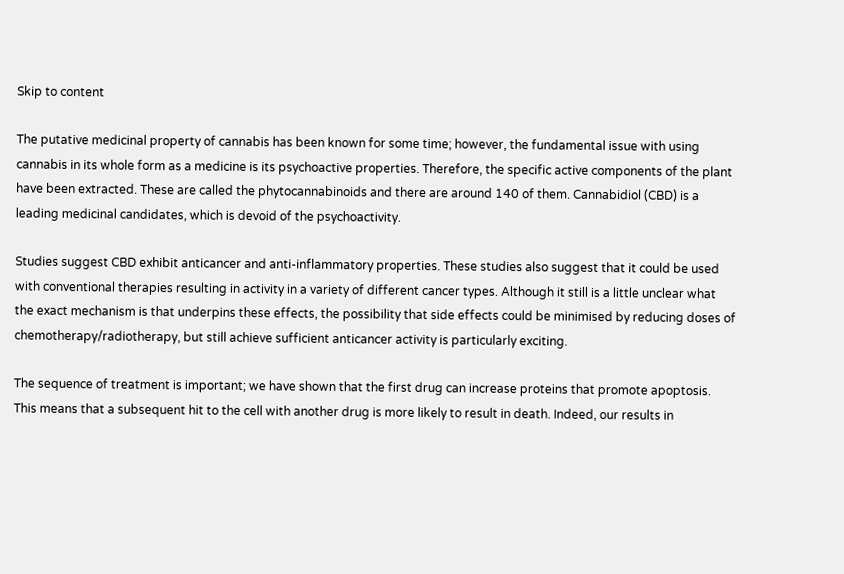Skip to content

The putative medicinal property of cannabis has been known for some time; however, the fundamental issue with using cannabis in its whole form as a medicine is its psychoactive properties. Therefore, the specific active components of the plant have been extracted. These are called the phytocannabinoids and there are around 140 of them. Cannabidiol (CBD) is a leading medicinal candidates, which is devoid of the psychoactivity.

Studies suggest CBD exhibit anticancer and anti-inflammatory properties. These studies also suggest that it could be used with conventional therapies resulting in activity in a variety of different cancer types. Although it still is a little unclear what the exact mechanism is that underpins these effects, the possibility that side effects could be minimised by reducing doses of chemotherapy/radiotherapy, but still achieve sufficient anticancer activity is particularly exciting.

The sequence of treatment is important; we have shown that the first drug can increase proteins that promote apoptosis. This means that a subsequent hit to the cell with another drug is more likely to result in death. Indeed, our results in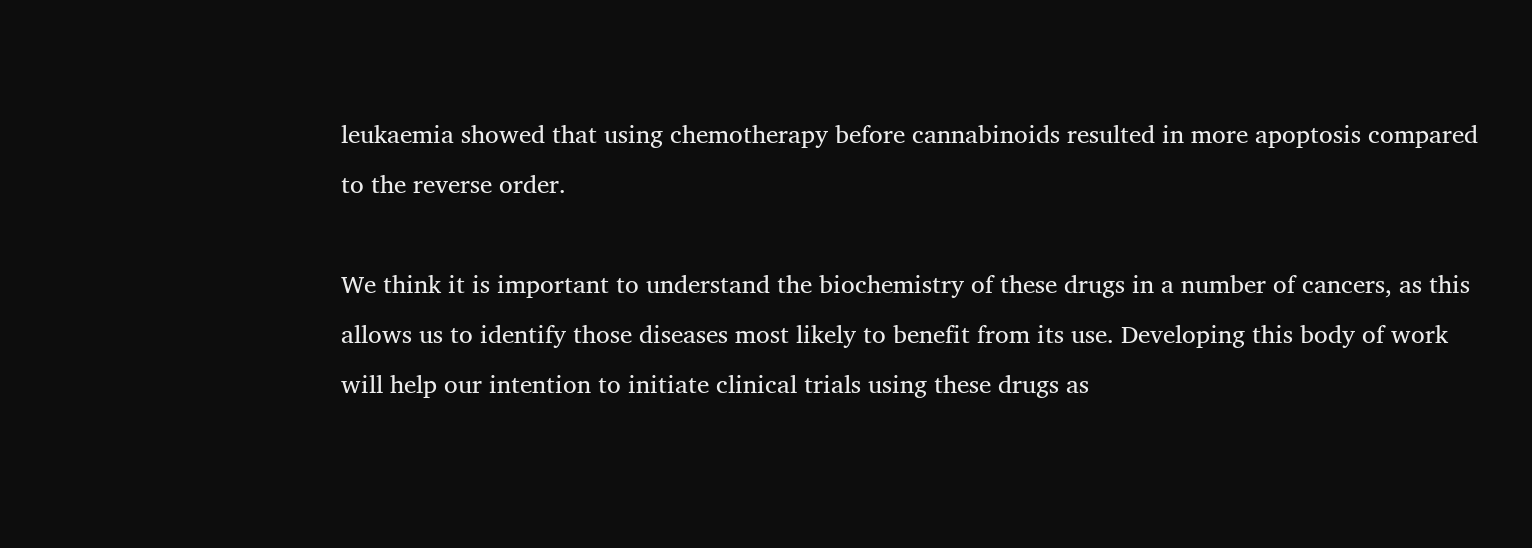leukaemia showed that using chemotherapy before cannabinoids resulted in more apoptosis compared to the reverse order.

We think it is important to understand the biochemistry of these drugs in a number of cancers, as this allows us to identify those diseases most likely to benefit from its use. Developing this body of work will help our intention to initiate clinical trials using these drugs as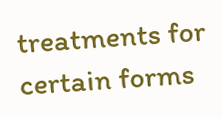treatments for certain forms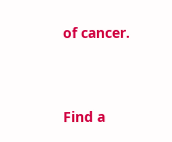of cancer.



Find a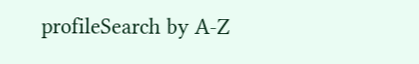profileSearch by A-Z